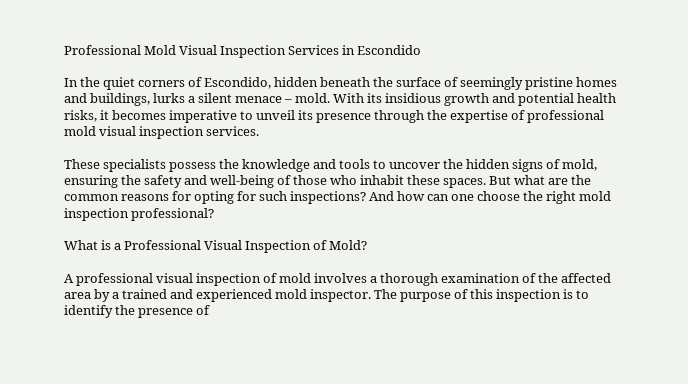Professional Mold Visual Inspection Services in Escondido

In the quiet corners of Escondido, hidden beneath the surface of seemingly pristine homes and buildings, lurks a silent menace – mold. With its insidious growth and potential health risks, it becomes imperative to unveil its presence through the expertise of professional mold visual inspection services.

These specialists possess the knowledge and tools to uncover the hidden signs of mold, ensuring the safety and well-being of those who inhabit these spaces. But what are the common reasons for opting for such inspections? And how can one choose the right mold inspection professional?

What is a Professional Visual Inspection of Mold?

A professional visual inspection of mold involves a thorough examination of the affected area by a trained and experienced mold inspector. The purpose of this inspection is to identify the presence of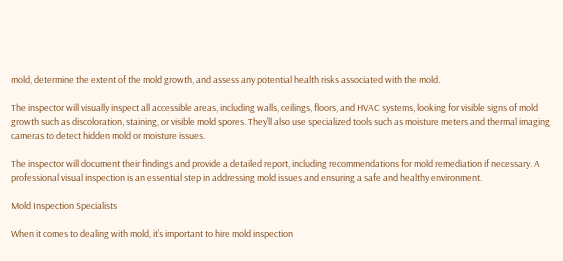mold, determine the extent of the mold growth, and assess any potential health risks associated with the mold.

The inspector will visually inspect all accessible areas, including walls, ceilings, floors, and HVAC systems, looking for visible signs of mold growth such as discoloration, staining, or visible mold spores. They’ll also use specialized tools such as moisture meters and thermal imaging cameras to detect hidden mold or moisture issues.

The inspector will document their findings and provide a detailed report, including recommendations for mold remediation if necessary. A professional visual inspection is an essential step in addressing mold issues and ensuring a safe and healthy environment.

Mold Inspection Specialists

When it comes to dealing with mold, it’s important to hire mold inspection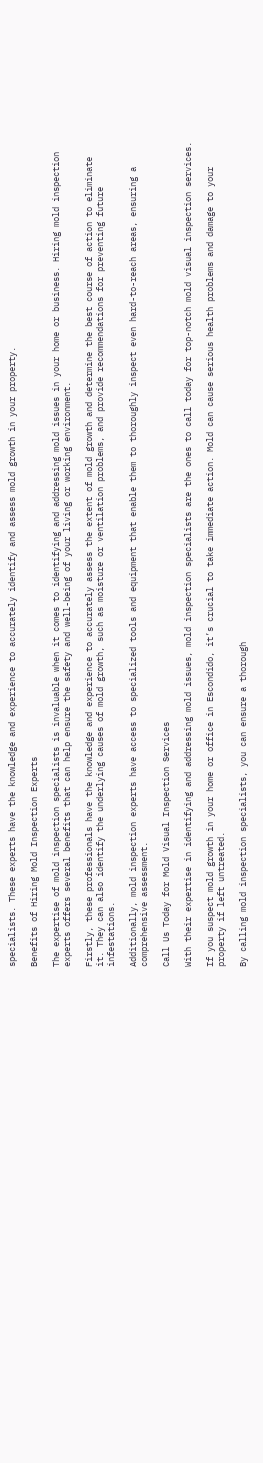specialists. These experts have the knowledge and experience to accurately identify and assess mold growth in your property.

Benefits of Hiring Mold Inspection Experts

The expertise of mold inspection specialists is invaluable when it comes to identifying and addressing mold issues in your home or business. Hiring mold inspection experts offers several benefits that can help ensure the safety and well-being of your living or working environment.

Firstly, these professionals have the knowledge and experience to accurately assess the extent of mold growth and determine the best course of action to eliminate it. They can also identify the underlying causes of mold growth, such as moisture or ventilation problems, and provide recommendations for preventing future infestations.

Additionally, mold inspection experts have access to specialized tools and equipment that enable them to thoroughly inspect even hard-to-reach areas, ensuring a comprehensive assessment.

Call Us Today for Mold Visual Inspection Services

With their expertise in identifying and addressing mold issues, mold inspection specialists are the ones to call today for top-notch mold visual inspection services.

If you suspect mold growth in your home or office in Escondido, it’s crucial to take immediate action. Mold can cause serious health problems and damage to your property if left untreated.

By calling mold inspection specialists, you can ensure a thorough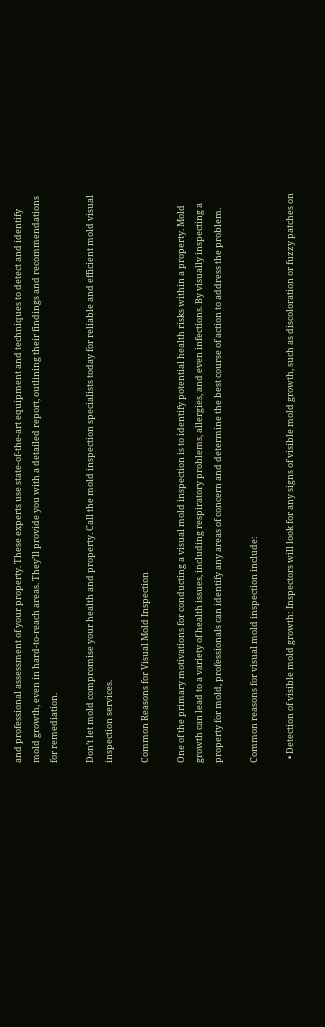and professional assessment of your property. These experts use state-of-the-art equipment and techniques to detect and identify mold growth, even in hard-to-reach areas. They’ll provide you with a detailed report, outlining their findings and recommendations for remediation.

Don’t let mold compromise your health and property. Call the mold inspection specialists today for reliable and efficient mold visual inspection services.

Common Reasons for Visual Mold Inspection

One of the primary motivations for conducting a visual mold inspection is to identify potential health risks within a property. Mold growth can lead to a variety of health issues, including respiratory problems, allergies, and even infections. By visually inspecting a property for mold, professionals can identify any areas of concern and determine the best course of action to address the problem.

Common reasons for visual mold inspection include:

  • Detection of visible mold growth: Inspectors will look for any signs of visible mold growth, such as discoloration or fuzzy patches on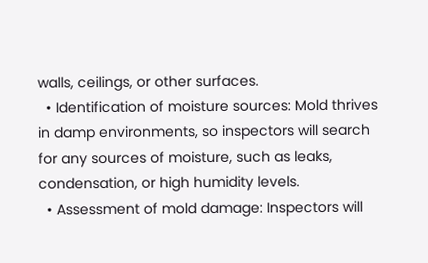walls, ceilings, or other surfaces.
  • Identification of moisture sources: Mold thrives in damp environments, so inspectors will search for any sources of moisture, such as leaks, condensation, or high humidity levels.
  • Assessment of mold damage: Inspectors will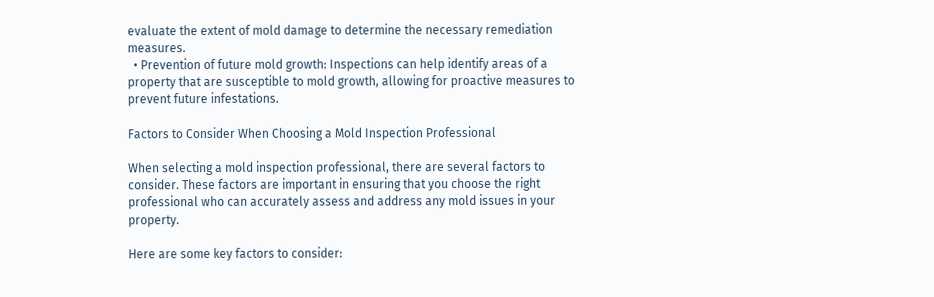evaluate the extent of mold damage to determine the necessary remediation measures.
  • Prevention of future mold growth: Inspections can help identify areas of a property that are susceptible to mold growth, allowing for proactive measures to prevent future infestations.

Factors to Consider When Choosing a Mold Inspection Professional

When selecting a mold inspection professional, there are several factors to consider. These factors are important in ensuring that you choose the right professional who can accurately assess and address any mold issues in your property.

Here are some key factors to consider: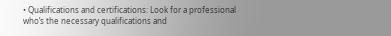• Qualifications and certifications: Look for a professional who’s the necessary qualifications and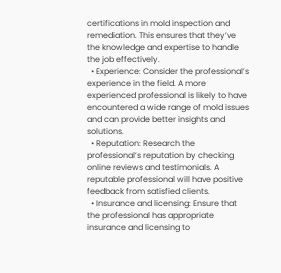certifications in mold inspection and remediation. This ensures that they’ve the knowledge and expertise to handle the job effectively.
  • Experience: Consider the professional’s experience in the field. A more experienced professional is likely to have encountered a wide range of mold issues and can provide better insights and solutions.
  • Reputation: Research the professional’s reputation by checking online reviews and testimonials. A reputable professional will have positive feedback from satisfied clients.
  • Insurance and licensing: Ensure that the professional has appropriate insurance and licensing to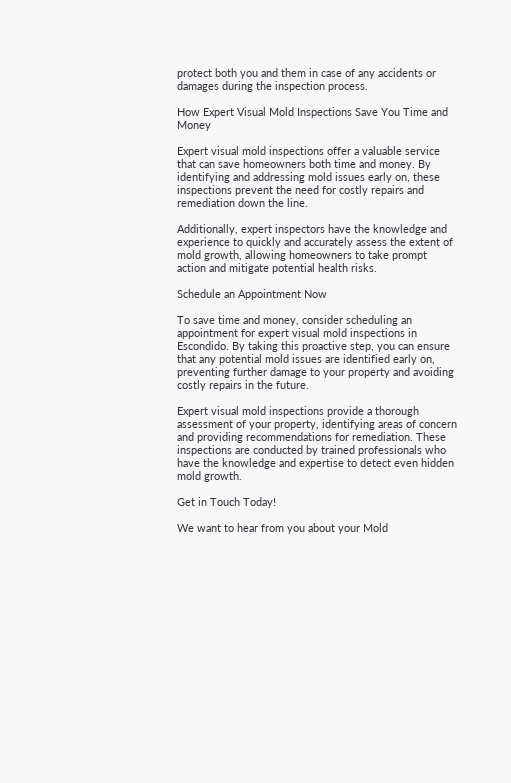protect both you and them in case of any accidents or damages during the inspection process.

How Expert Visual Mold Inspections Save You Time and Money

Expert visual mold inspections offer a valuable service that can save homeowners both time and money. By identifying and addressing mold issues early on, these inspections prevent the need for costly repairs and remediation down the line.

Additionally, expert inspectors have the knowledge and experience to quickly and accurately assess the extent of mold growth, allowing homeowners to take prompt action and mitigate potential health risks.

Schedule an Appointment Now

To save time and money, consider scheduling an appointment for expert visual mold inspections in Escondido. By taking this proactive step, you can ensure that any potential mold issues are identified early on, preventing further damage to your property and avoiding costly repairs in the future.

Expert visual mold inspections provide a thorough assessment of your property, identifying areas of concern and providing recommendations for remediation. These inspections are conducted by trained professionals who have the knowledge and expertise to detect even hidden mold growth.

Get in Touch Today!

We want to hear from you about your Mold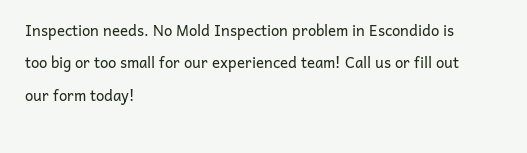Inspection needs. No Mold Inspection problem in Escondido is too big or too small for our experienced team! Call us or fill out our form today!